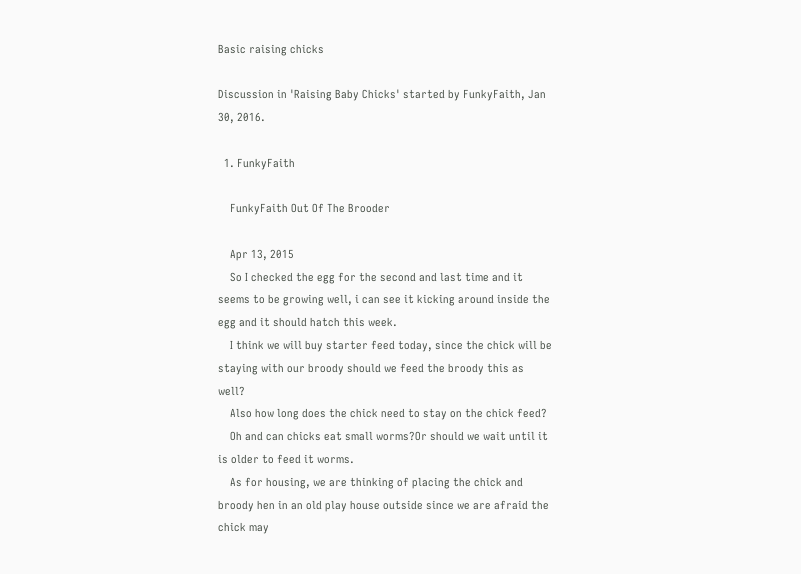Basic raising chicks

Discussion in 'Raising Baby Chicks' started by FunkyFaith, Jan 30, 2016.

  1. FunkyFaith

    FunkyFaith Out Of The Brooder

    Apr 13, 2015
    So I checked the egg for the second and last time and it seems to be growing well, i can see it kicking around inside the egg and it should hatch this week.
    I think we will buy starter feed today, since the chick will be staying with our broody should we feed the broody this as well?
    Also how long does the chick need to stay on the chick feed?
    Oh and can chicks eat small worms?Or should we wait until it is older to feed it worms.
    As for housing, we are thinking of placing the chick and broody hen in an old play house outside since we are afraid the chick may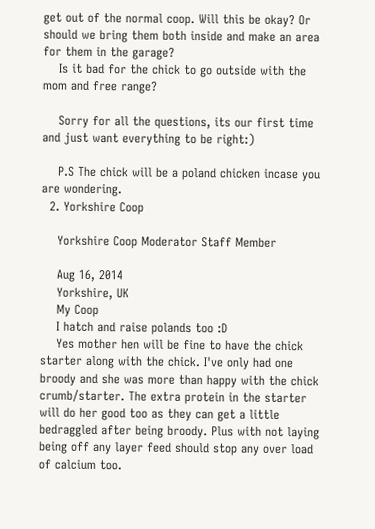get out of the normal coop. Will this be okay? Or should we bring them both inside and make an area for them in the garage?
    Is it bad for the chick to go outside with the mom and free range?

    Sorry for all the questions, its our first time and just want everything to be right:)

    P.S The chick will be a poland chicken incase you are wondering.
  2. Yorkshire Coop

    Yorkshire Coop Moderator Staff Member

    Aug 16, 2014
    Yorkshire, UK
    My Coop
    I hatch and raise polands too :D
    Yes mother hen will be fine to have the chick starter along with the chick. I've only had one broody and she was more than happy with the chick crumb/starter. The extra protein in the starter will do her good too as they can get a little bedraggled after being broody. Plus with not laying being off any layer feed should stop any over load of calcium too.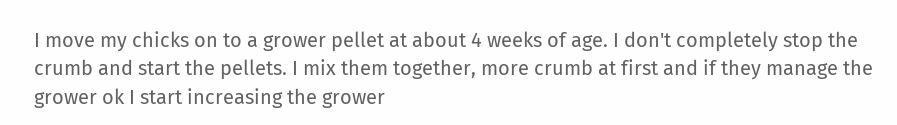I move my chicks on to a grower pellet at about 4 weeks of age. I don't completely stop the crumb and start the pellets. I mix them together, more crumb at first and if they manage the grower ok I start increasing the grower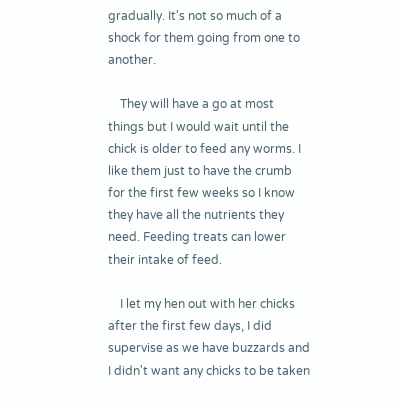gradually. It's not so much of a shock for them going from one to another.

    They will have a go at most things but I would wait until the chick is older to feed any worms. I like them just to have the crumb for the first few weeks so I know they have all the nutrients they need. Feeding treats can lower their intake of feed.

    I let my hen out with her chicks after the first few days, I did supervise as we have buzzards and I didn't want any chicks to be taken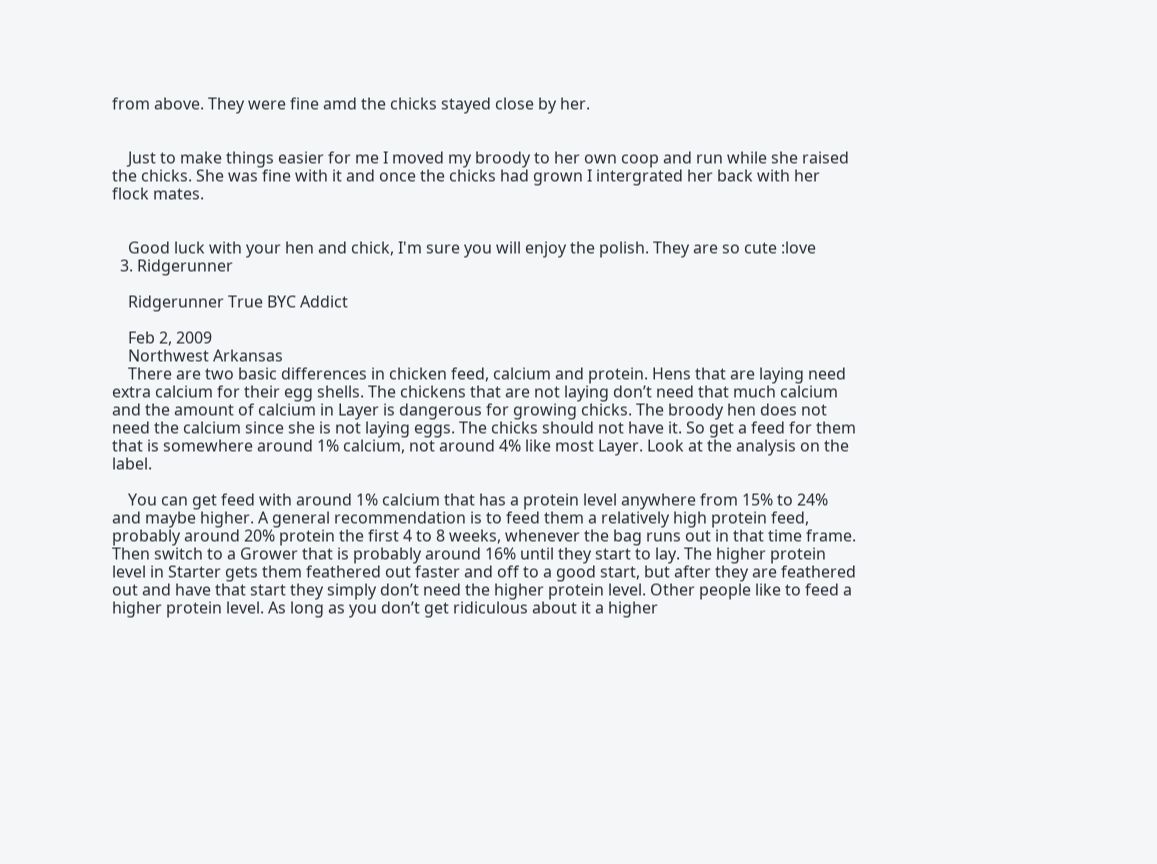from above. They were fine amd the chicks stayed close by her.


    Just to make things easier for me I moved my broody to her own coop and run while she raised the chicks. She was fine with it and once the chicks had grown I intergrated her back with her flock mates.


    Good luck with your hen and chick, I'm sure you will enjoy the polish. They are so cute :love
  3. Ridgerunner

    Ridgerunner True BYC Addict

    Feb 2, 2009
    Northwest Arkansas
    There are two basic differences in chicken feed, calcium and protein. Hens that are laying need extra calcium for their egg shells. The chickens that are not laying don’t need that much calcium and the amount of calcium in Layer is dangerous for growing chicks. The broody hen does not need the calcium since she is not laying eggs. The chicks should not have it. So get a feed for them that is somewhere around 1% calcium, not around 4% like most Layer. Look at the analysis on the label.

    You can get feed with around 1% calcium that has a protein level anywhere from 15% to 24% and maybe higher. A general recommendation is to feed them a relatively high protein feed, probably around 20% protein the first 4 to 8 weeks, whenever the bag runs out in that time frame. Then switch to a Grower that is probably around 16% until they start to lay. The higher protein level in Starter gets them feathered out faster and off to a good start, but after they are feathered out and have that start they simply don’t need the higher protein level. Other people like to feed a higher protein level. As long as you don’t get ridiculous about it a higher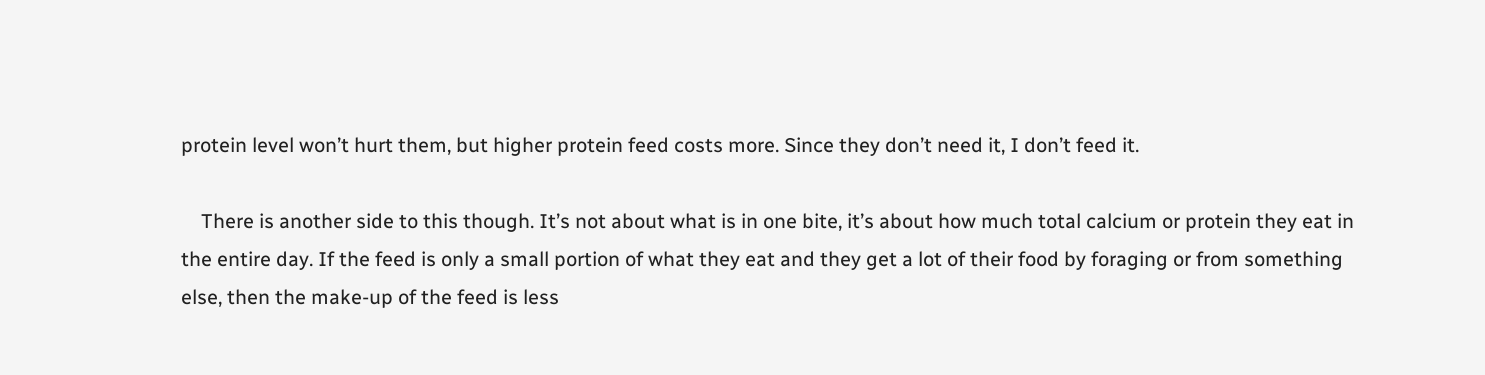protein level won’t hurt them, but higher protein feed costs more. Since they don’t need it, I don’t feed it.

    There is another side to this though. It’s not about what is in one bite, it’s about how much total calcium or protein they eat in the entire day. If the feed is only a small portion of what they eat and they get a lot of their food by foraging or from something else, then the make-up of the feed is less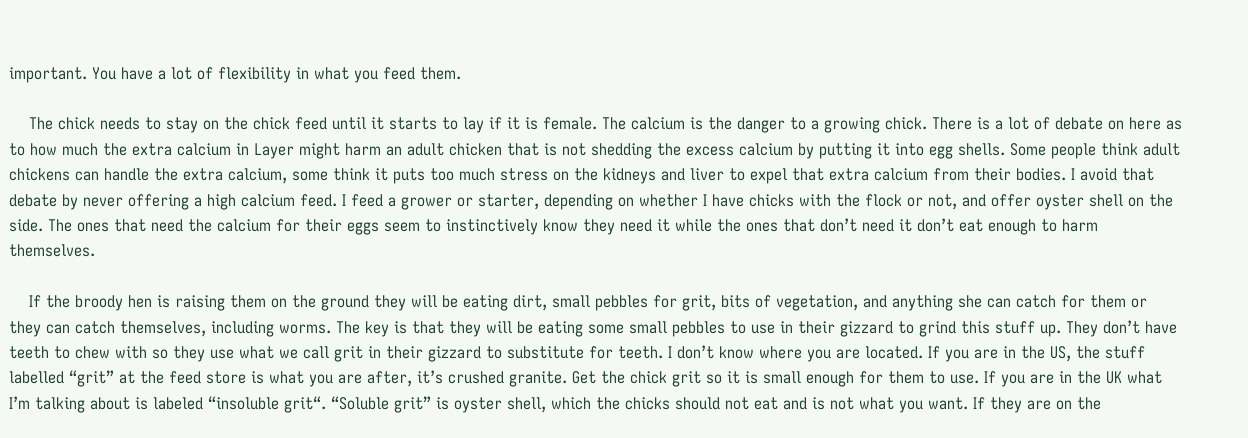important. You have a lot of flexibility in what you feed them.

    The chick needs to stay on the chick feed until it starts to lay if it is female. The calcium is the danger to a growing chick. There is a lot of debate on here as to how much the extra calcium in Layer might harm an adult chicken that is not shedding the excess calcium by putting it into egg shells. Some people think adult chickens can handle the extra calcium, some think it puts too much stress on the kidneys and liver to expel that extra calcium from their bodies. I avoid that debate by never offering a high calcium feed. I feed a grower or starter, depending on whether I have chicks with the flock or not, and offer oyster shell on the side. The ones that need the calcium for their eggs seem to instinctively know they need it while the ones that don’t need it don’t eat enough to harm themselves.

    If the broody hen is raising them on the ground they will be eating dirt, small pebbles for grit, bits of vegetation, and anything she can catch for them or they can catch themselves, including worms. The key is that they will be eating some small pebbles to use in their gizzard to grind this stuff up. They don’t have teeth to chew with so they use what we call grit in their gizzard to substitute for teeth. I don’t know where you are located. If you are in the US, the stuff labelled “grit” at the feed store is what you are after, it’s crushed granite. Get the chick grit so it is small enough for them to use. If you are in the UK what I’m talking about is labeled “insoluble grit“. “Soluble grit” is oyster shell, which the chicks should not eat and is not what you want. If they are on the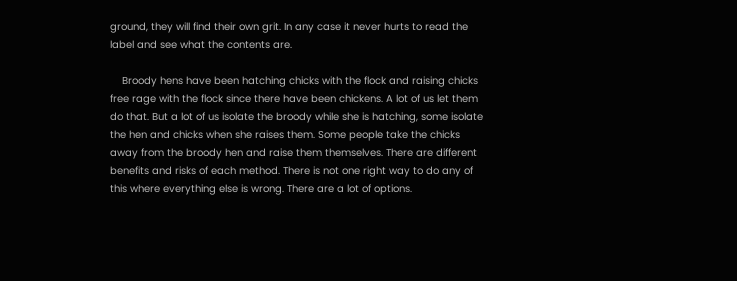ground, they will find their own grit. In any case it never hurts to read the label and see what the contents are.

    Broody hens have been hatching chicks with the flock and raising chicks free rage with the flock since there have been chickens. A lot of us let them do that. But a lot of us isolate the broody while she is hatching, some isolate the hen and chicks when she raises them. Some people take the chicks away from the broody hen and raise them themselves. There are different benefits and risks of each method. There is not one right way to do any of this where everything else is wrong. There are a lot of options.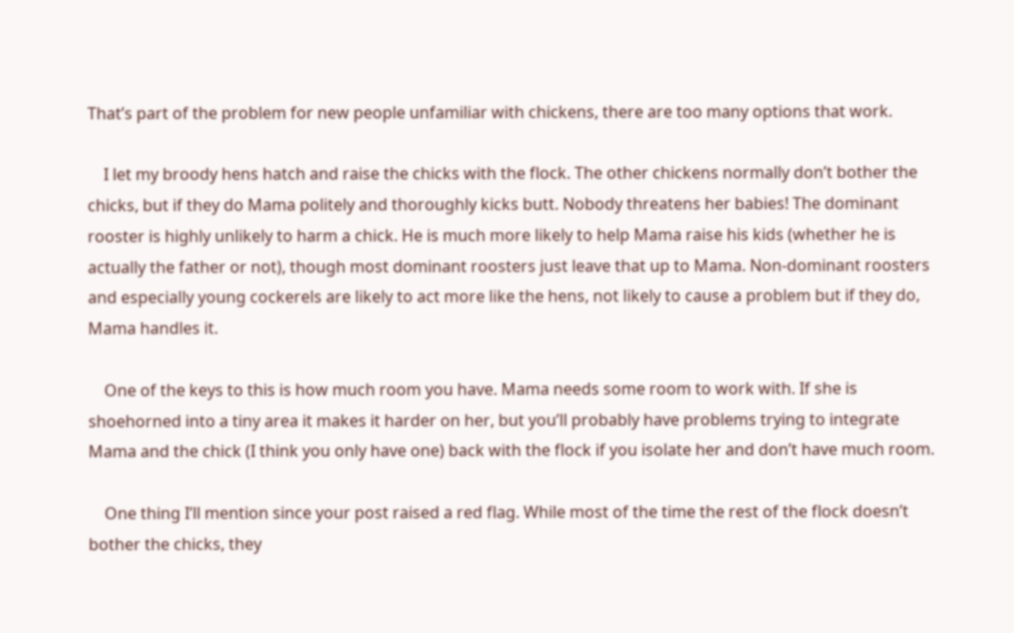That’s part of the problem for new people unfamiliar with chickens, there are too many options that work.

    I let my broody hens hatch and raise the chicks with the flock. The other chickens normally don’t bother the chicks, but if they do Mama politely and thoroughly kicks butt. Nobody threatens her babies! The dominant rooster is highly unlikely to harm a chick. He is much more likely to help Mama raise his kids (whether he is actually the father or not), though most dominant roosters just leave that up to Mama. Non-dominant roosters and especially young cockerels are likely to act more like the hens, not likely to cause a problem but if they do, Mama handles it.

    One of the keys to this is how much room you have. Mama needs some room to work with. If she is shoehorned into a tiny area it makes it harder on her, but you’ll probably have problems trying to integrate Mama and the chick (I think you only have one) back with the flock if you isolate her and don’t have much room.

    One thing I’ll mention since your post raised a red flag. While most of the time the rest of the flock doesn’t bother the chicks, they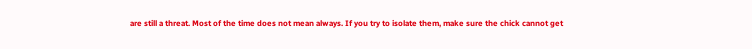are still a threat. Most of the time does not mean always. If you try to isolate them, make sure the chick cannot get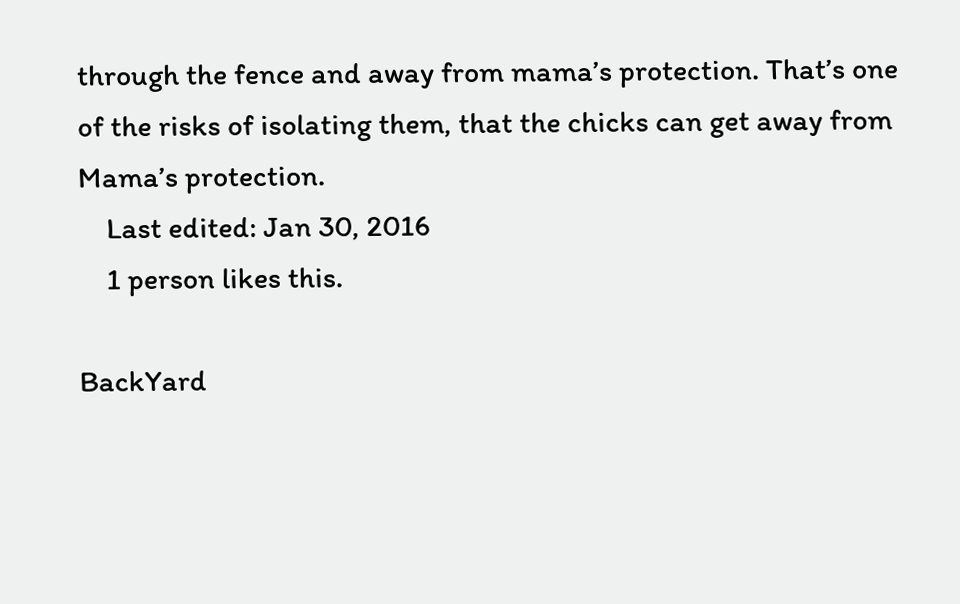through the fence and away from mama’s protection. That’s one of the risks of isolating them, that the chicks can get away from Mama’s protection.
    Last edited: Jan 30, 2016
    1 person likes this.

BackYard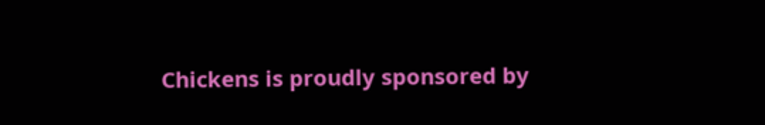Chickens is proudly sponsored by